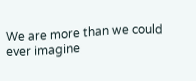We are more than we could ever imagine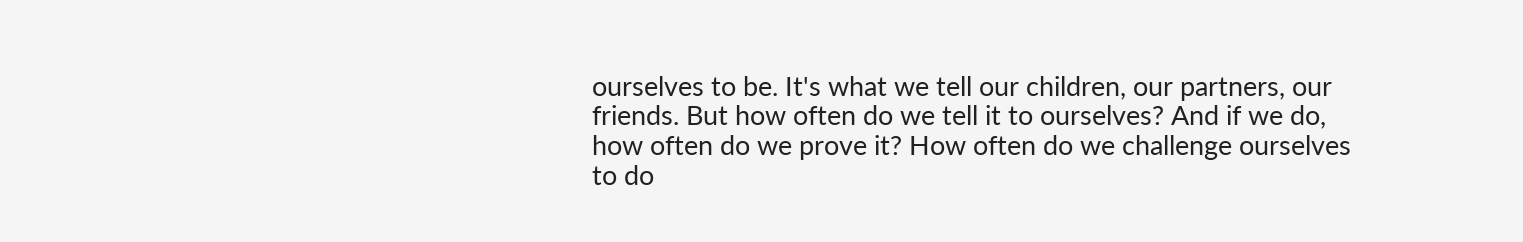ourselves to be. It's what we tell our children, our partners, our friends. But how often do we tell it to ourselves? And if we do, how often do we prove it? How often do we challenge ourselves to do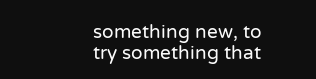something new, to try something that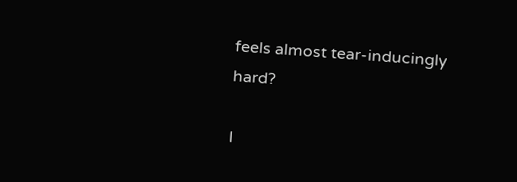feels almost tear-inducingly hard?

I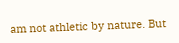am not athletic by nature. But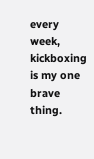every week, kickboxing is my one brave thing.